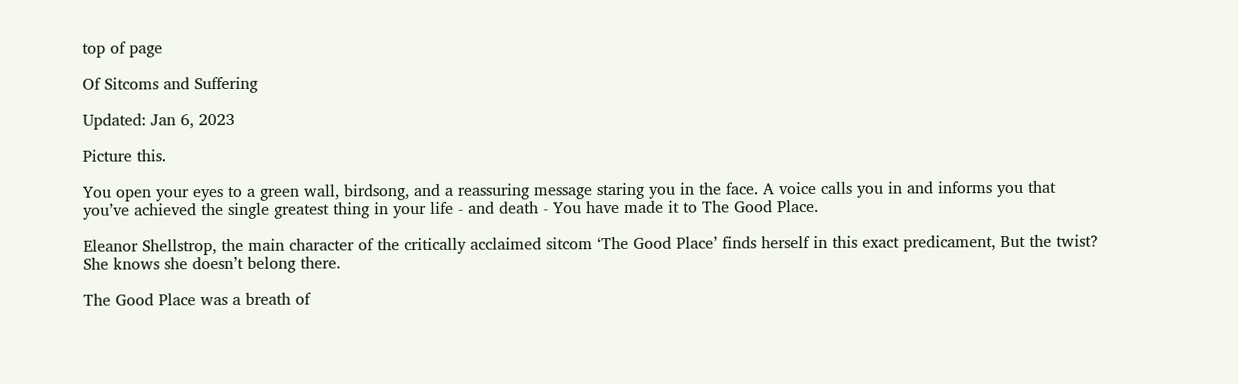top of page

Of Sitcoms and Suffering

Updated: Jan 6, 2023

Picture this.

You open your eyes to a green wall, birdsong, and a reassuring message staring you in the face. A voice calls you in and informs you that you’ve achieved the single greatest thing in your life - and death - You have made it to The Good Place.

Eleanor Shellstrop, the main character of the critically acclaimed sitcom ‘The Good Place’ finds herself in this exact predicament, But the twist? She knows she doesn’t belong there.

The Good Place was a breath of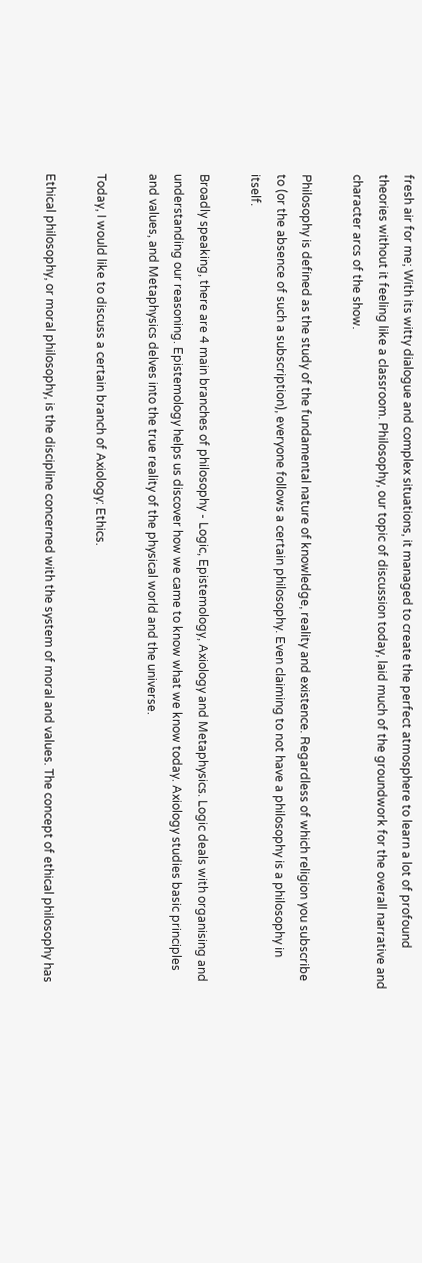fresh air for me; With its witty dialogue and complex situations, it managed to create the perfect atmosphere to learn a lot of profound theories without it feeling like a classroom. Philosophy, our topic of discussion today, laid much of the groundwork for the overall narrative and character arcs of the show.

Philosophy is defined as the study of the fundamental nature of knowledge, reality and existence. Regardless of which religion you subscribe to (or the absence of such a subscription), everyone follows a certain philosophy. Even claiming to not have a philosophy is a philosophy in itself.

Broadly speaking, there are 4 main branches of philosophy - Logic, Epistemology, Axiology and Metaphysics. Logic deals with organising and understanding our reasoning. Epistemology helps us discover how we came to know what we know today. Axiology studies basic principles and values, and Metaphysics delves into the true reality of the physical world and the universe.

Today, I would like to discuss a certain branch of Axiology: Ethics.

Ethical philosophy, or moral philosophy, is the discipline concerned with the system of moral and values. The concept of ethical philosophy has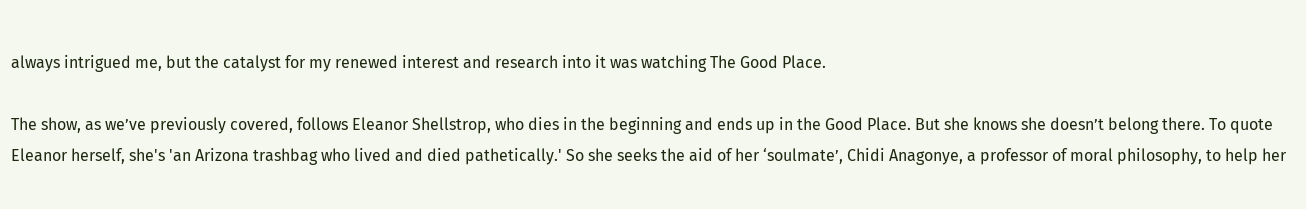always intrigued me, but the catalyst for my renewed interest and research into it was watching The Good Place.

The show, as we’ve previously covered, follows Eleanor Shellstrop, who dies in the beginning and ends up in the Good Place. But she knows she doesn’t belong there. To quote Eleanor herself, she's 'an Arizona trashbag who lived and died pathetically.' So she seeks the aid of her ‘soulmate’, Chidi Anagonye, a professor of moral philosophy, to help her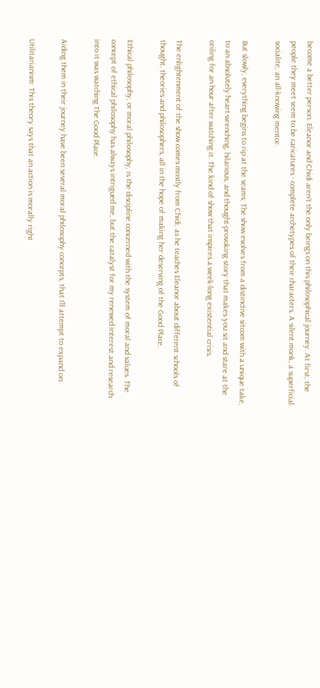become a better person. Eleanor and Chidi aren’t the only beings on this philosophical journey. At first, the people they meet seem to be caricatures - complete archetypes of their characters. A silent monk, a superficial socialite, an all-knowing mentor.

But slowly, everything begins to rip at the seams; The show evolves from a distinctive sitcom with a unique take, to an absolutely heart-wrenching, hilarious, and thought-provoking story that makes you sit and stare at the ceiling for an hour after watching it. The kind of show that inspires a week-long existential crisis.

The enlightenment of the show comes mostly from Chidi, as he teaches Eleanor about different schools of thought, theories and philosophers, all in the hope of making her deserving of the Good Place.

Ethical philosophy, or moral philosophy, is the discipline concerned with the system of moral and values. The concept of ethical philosophy has always intrigued me, but the catalyst for my renewed interest and research into it was watching The Good Place.

Aiding them in their journey have been several moral philosophy concepts, that I’ll attempt to expand on:

Utilitarianism: This theory says that an action is morally right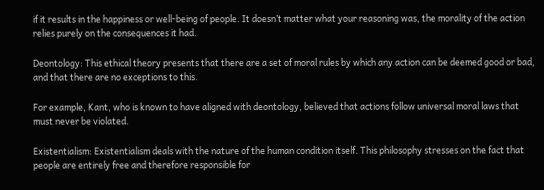if it results in the happiness or well-being of people. It doesn’t matter what your reasoning was, the morality of the action relies purely on the consequences it had.

Deontology: This ethical theory presents that there are a set of moral rules by which any action can be deemed good or bad, and that there are no exceptions to this.

For example, Kant, who is known to have aligned with deontology, believed that actions follow universal moral laws that must never be violated.

Existentialism: Existentialism deals with the nature of the human condition itself. This philosophy stresses on the fact that people are entirely free and therefore responsible for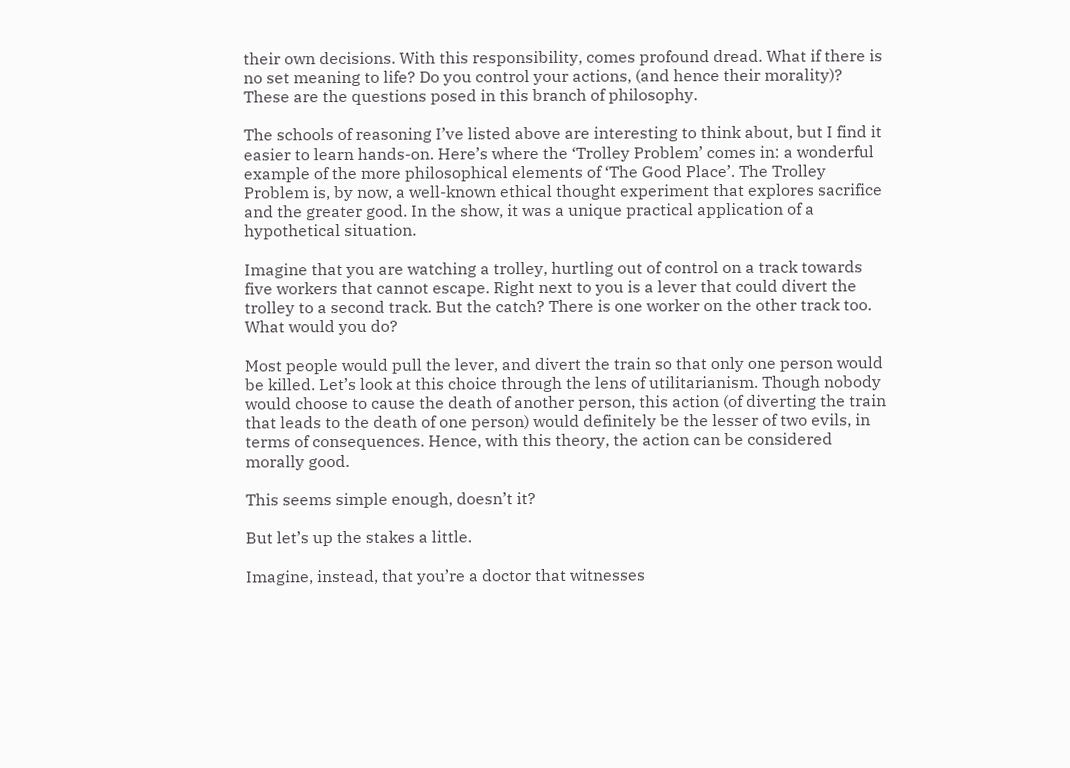their own decisions. With this responsibility, comes profound dread. What if there is no set meaning to life? Do you control your actions, (and hence their morality)? These are the questions posed in this branch of philosophy.

The schools of reasoning I’ve listed above are interesting to think about, but I find it easier to learn hands-on. Here’s where the ‘Trolley Problem’ comes in: a wonderful example of the more philosophical elements of ‘The Good Place’. The Trolley Problem is, by now, a well-known ethical thought experiment that explores sacrifice and the greater good. In the show, it was a unique practical application of a hypothetical situation.

Imagine that you are watching a trolley, hurtling out of control on a track towards five workers that cannot escape. Right next to you is a lever that could divert the trolley to a second track. But the catch? There is one worker on the other track too. What would you do?

Most people would pull the lever, and divert the train so that only one person would be killed. Let’s look at this choice through the lens of utilitarianism. Though nobody would choose to cause the death of another person, this action (of diverting the train that leads to the death of one person) would definitely be the lesser of two evils, in terms of consequences. Hence, with this theory, the action can be considered morally good.

This seems simple enough, doesn’t it?

But let’s up the stakes a little.

Imagine, instead, that you’re a doctor that witnesses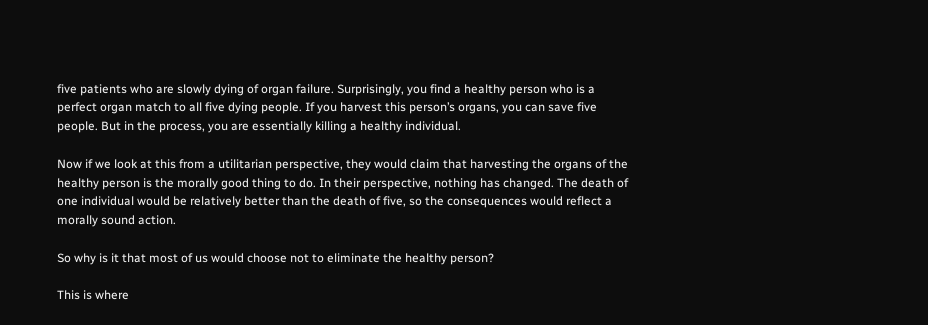five patients who are slowly dying of organ failure. Surprisingly, you find a healthy person who is a perfect organ match to all five dying people. If you harvest this person’s organs, you can save five people. But in the process, you are essentially killing a healthy individual.

Now if we look at this from a utilitarian perspective, they would claim that harvesting the organs of the healthy person is the morally good thing to do. In their perspective, nothing has changed. The death of one individual would be relatively better than the death of five, so the consequences would reflect a morally sound action.

So why is it that most of us would choose not to eliminate the healthy person?

This is where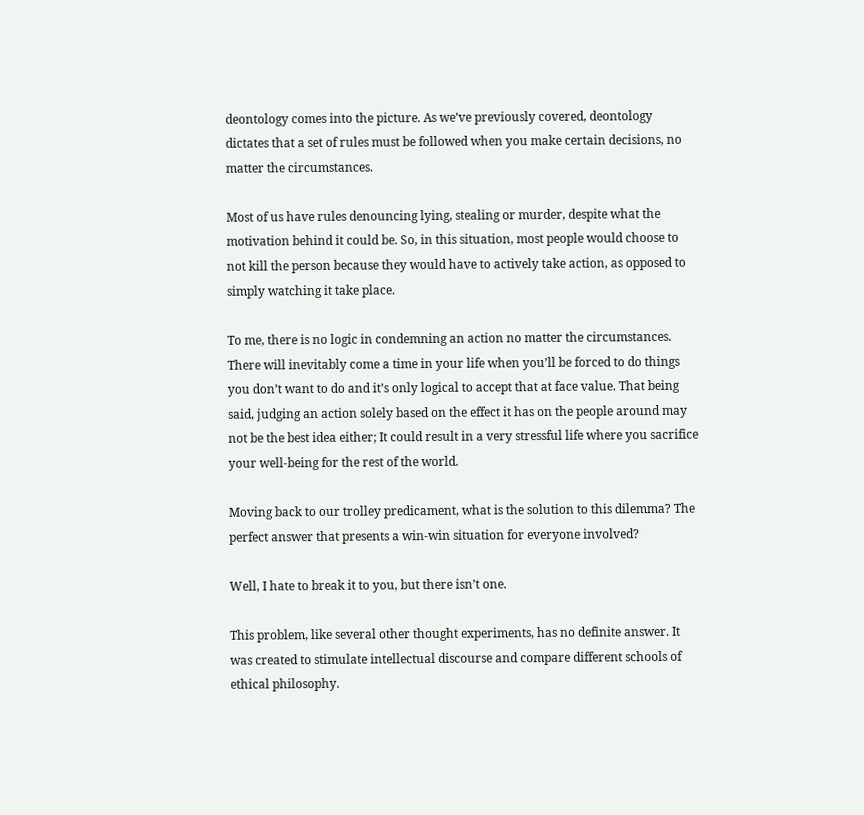deontology comes into the picture. As we’ve previously covered, deontology dictates that a set of rules must be followed when you make certain decisions, no matter the circumstances.

Most of us have rules denouncing lying, stealing or murder, despite what the motivation behind it could be. So, in this situation, most people would choose to not kill the person because they would have to actively take action, as opposed to simply watching it take place.

To me, there is no logic in condemning an action no matter the circumstances. There will inevitably come a time in your life when you’ll be forced to do things you don’t want to do and it’s only logical to accept that at face value. That being said, judging an action solely based on the effect it has on the people around may not be the best idea either; It could result in a very stressful life where you sacrifice your well-being for the rest of the world.

Moving back to our trolley predicament, what is the solution to this dilemma? The perfect answer that presents a win-win situation for everyone involved?

Well, I hate to break it to you, but there isn’t one.

This problem, like several other thought experiments, has no definite answer. It was created to stimulate intellectual discourse and compare different schools of ethical philosophy.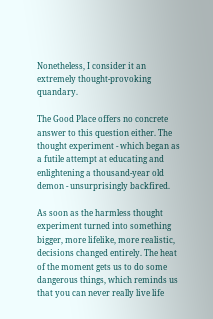Nonetheless, I consider it an extremely thought-provoking quandary.

The Good Place offers no concrete answer to this question either. The thought experiment - which began as a futile attempt at educating and enlightening a thousand-year old demon - unsurprisingly backfired.

As soon as the harmless thought experiment turned into something bigger, more lifelike, more realistic, decisions changed entirely. The heat of the moment gets us to do some dangerous things, which reminds us that you can never really live life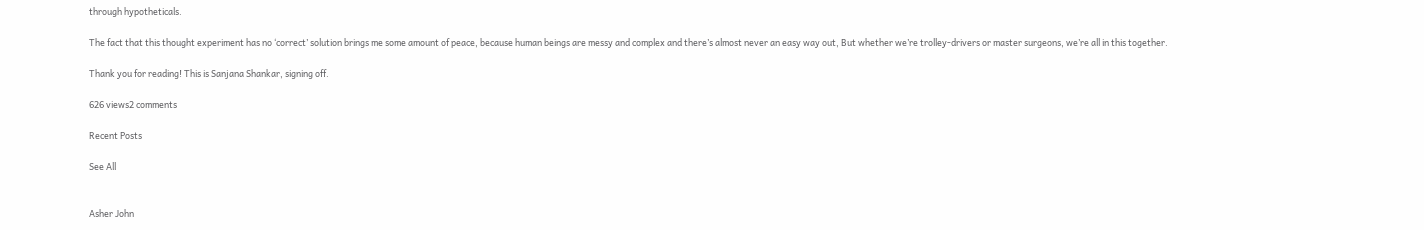through hypotheticals.

The fact that this thought experiment has no ‘correct’ solution brings me some amount of peace, because human beings are messy and complex and there’s almost never an easy way out, But whether we’re trolley-drivers or master surgeons, we’re all in this together.

Thank you for reading! This is Sanjana Shankar, signing off.

626 views2 comments

Recent Posts

See All


Asher John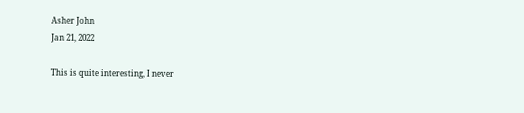Asher John
Jan 21, 2022

This is quite interesting, I never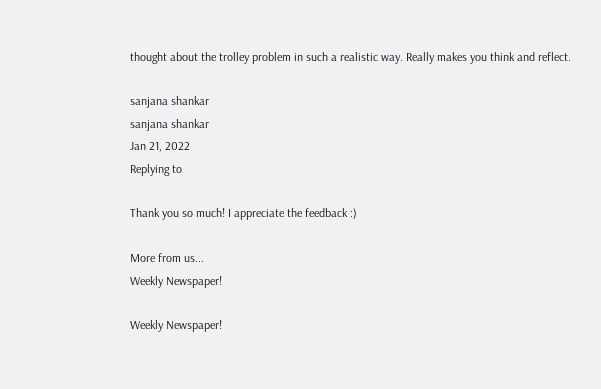thought about the trolley problem in such a realistic way. Really makes you think and reflect.

sanjana shankar
sanjana shankar
Jan 21, 2022
Replying to

Thank you so much! I appreciate the feedback :)

More from us...
Weekly Newspaper!

Weekly Newspaper!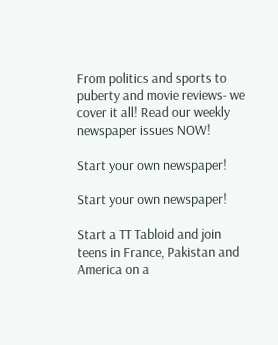From politics and sports to puberty and movie reviews- we cover it all! Read our weekly newspaper issues NOW!

Start your own newspaper!

Start your own newspaper!

Start a TT Tabloid and join teens in France, Pakistan and America on a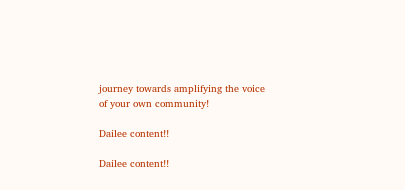journey towards amplifying the voice of your own community!

Dailee content!!

Dailee content!!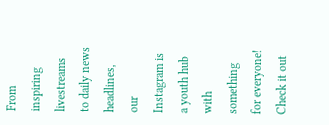From inspiring livestreams to daily news headlines, our Instagram is a youth hub with something for everyone! Check it out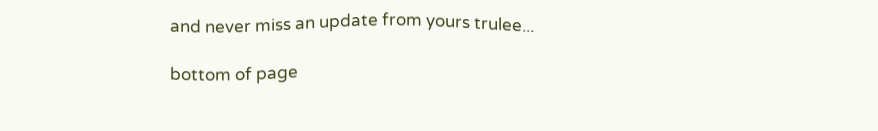and never miss an update from yours trulee...

bottom of page